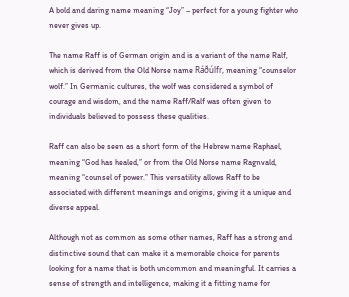A bold and daring name meaning “Joy” – perfect for a young fighter who never gives up.

The name Raff is of German origin and is a variant of the name Ralf, which is derived from the Old Norse name Ráðúlfr, meaning “counselor wolf.” In Germanic cultures, the wolf was considered a symbol of courage and wisdom, and the name Raff/Ralf was often given to individuals believed to possess these qualities.

Raff can also be seen as a short form of the Hebrew name Raphael, meaning “God has healed,” or from the Old Norse name Ragnvald, meaning “counsel of power.” This versatility allows Raff to be associated with different meanings and origins, giving it a unique and diverse appeal.

Although not as common as some other names, Raff has a strong and distinctive sound that can make it a memorable choice for parents looking for a name that is both uncommon and meaningful. It carries a sense of strength and intelligence, making it a fitting name for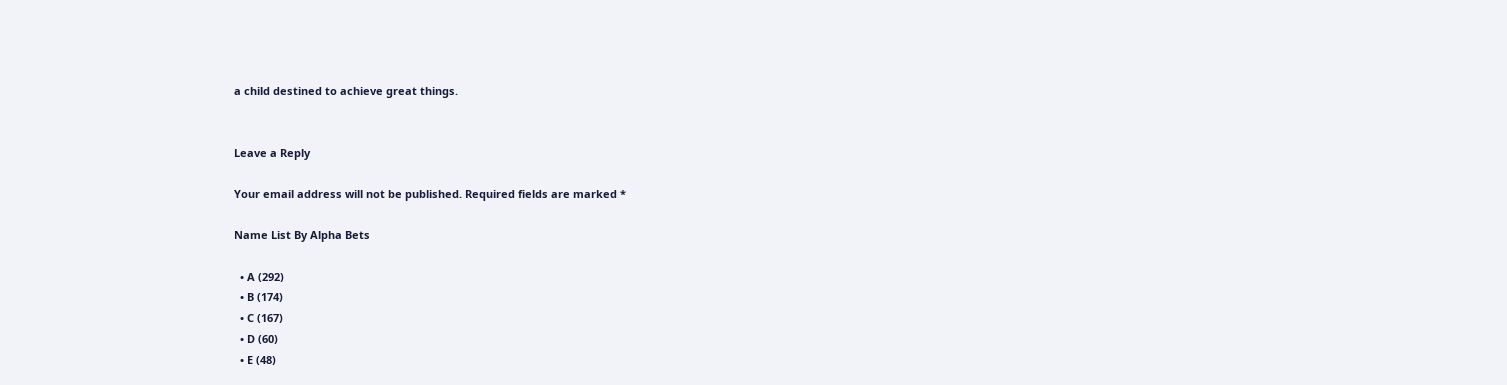a child destined to achieve great things.


Leave a Reply

Your email address will not be published. Required fields are marked *

Name List By Alpha Bets

  • A (292)
  • B (174)
  • C (167)
  • D (60)
  • E (48)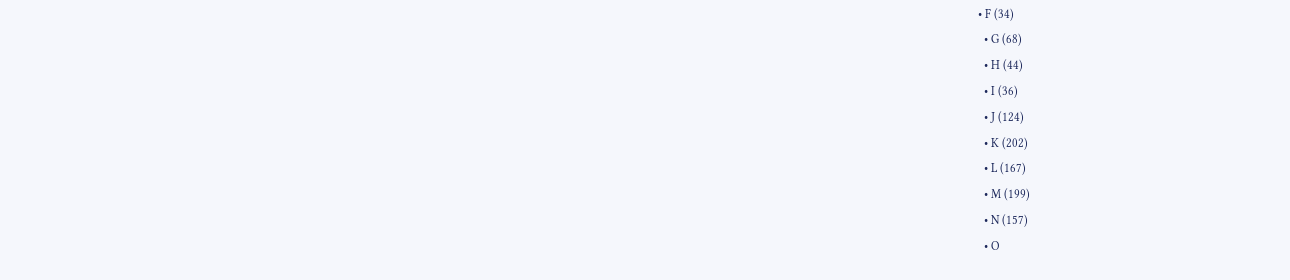• F (34)
  • G (68)
  • H (44)
  • I (36)
  • J (124)
  • K (202)
  • L (167)
  • M (199)
  • N (157)
  • O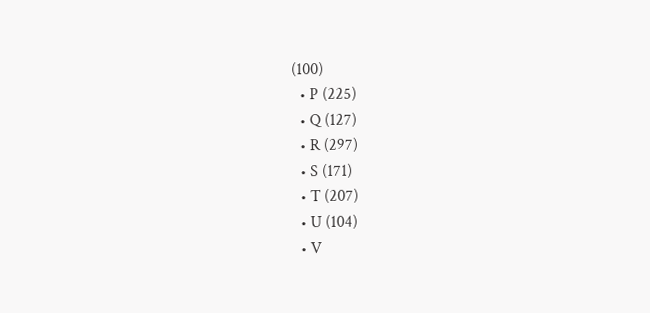(100)
  • P (225)
  • Q (127)
  • R (297)
  • S (171)
  • T (207)
  • U (104)
  • V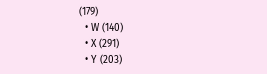(179)
  • W (140)
  • X (291)
  • Y (203)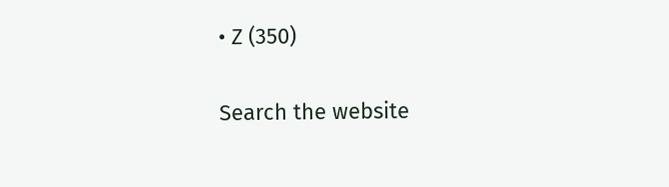• Z (350)

Search the website